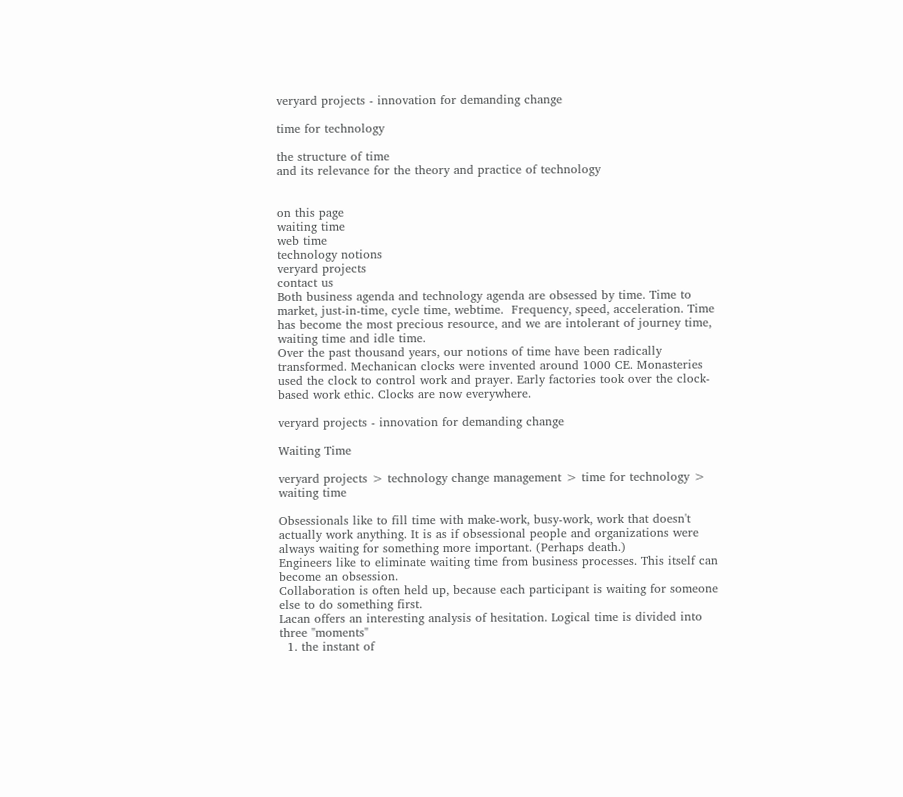veryard projects - innovation for demanding change

time for technology

the structure of time
and its relevance for the theory and practice of technology


on this page
waiting time
web time
technology notions
veryard projects
contact us
Both business agenda and technology agenda are obsessed by time. Time to market, just-in-time, cycle time, webtime.  Frequency, speed, acceleration. Time has become the most precious resource, and we are intolerant of journey time, waiting time and idle time.
Over the past thousand years, our notions of time have been radically transformed. Mechanican clocks were invented around 1000 CE. Monasteries used the clock to control work and prayer. Early factories took over the clock-based work ethic. Clocks are now everywhere.

veryard projects - innovation for demanding change

Waiting Time

veryard projects > technology change management > time for technology > waiting time

Obsessionals like to fill time with make-work, busy-work, work that doesn't actually work anything. It is as if obsessional people and organizations were always waiting for something more important. (Perhaps death.)
Engineers like to eliminate waiting time from business processes. This itself can become an obsession.
Collaboration is often held up, because each participant is waiting for someone else to do something first.
Lacan offers an interesting analysis of hesitation. Logical time is divided into three "moments"
  1. the instant of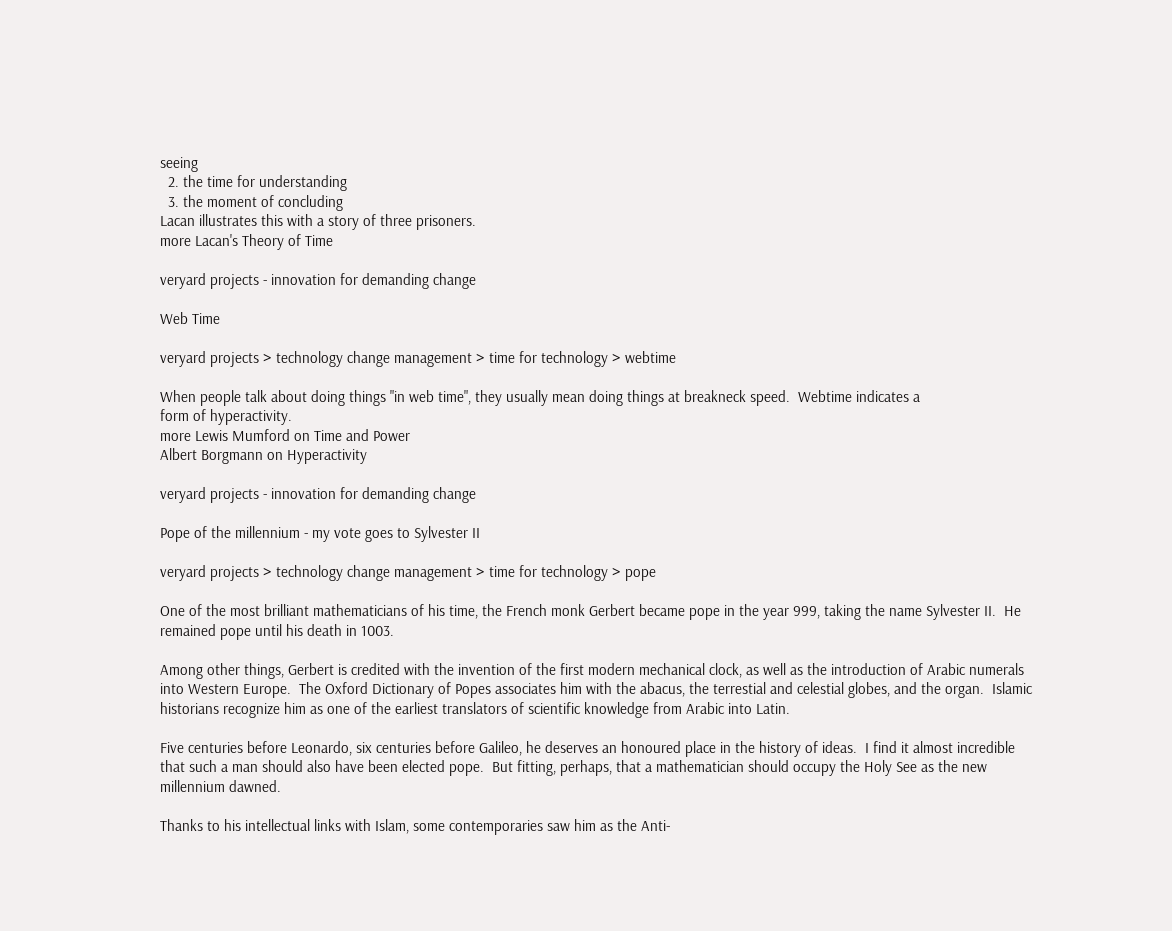seeing
  2. the time for understanding
  3. the moment of concluding
Lacan illustrates this with a story of three prisoners.
more Lacan's Theory of Time

veryard projects - innovation for demanding change

Web Time

veryard projects > technology change management > time for technology > webtime

When people talk about doing things "in web time", they usually mean doing things at breakneck speed.  Webtime indicates a
form of hyperactivity.
more Lewis Mumford on Time and Power
Albert Borgmann on Hyperactivity

veryard projects - innovation for demanding change

Pope of the millennium - my vote goes to Sylvester II

veryard projects > technology change management > time for technology > pope

One of the most brilliant mathematicians of his time, the French monk Gerbert became pope in the year 999, taking the name Sylvester II.  He remained pope until his death in 1003.

Among other things, Gerbert is credited with the invention of the first modern mechanical clock, as well as the introduction of Arabic numerals into Western Europe.  The Oxford Dictionary of Popes associates him with the abacus, the terrestial and celestial globes, and the organ.  Islamic historians recognize him as one of the earliest translators of scientific knowledge from Arabic into Latin.

Five centuries before Leonardo, six centuries before Galileo, he deserves an honoured place in the history of ideas.  I find it almost incredible that such a man should also have been elected pope.  But fitting, perhaps, that a mathematician should occupy the Holy See as the new millennium dawned.

Thanks to his intellectual links with Islam, some contemporaries saw him as the Anti-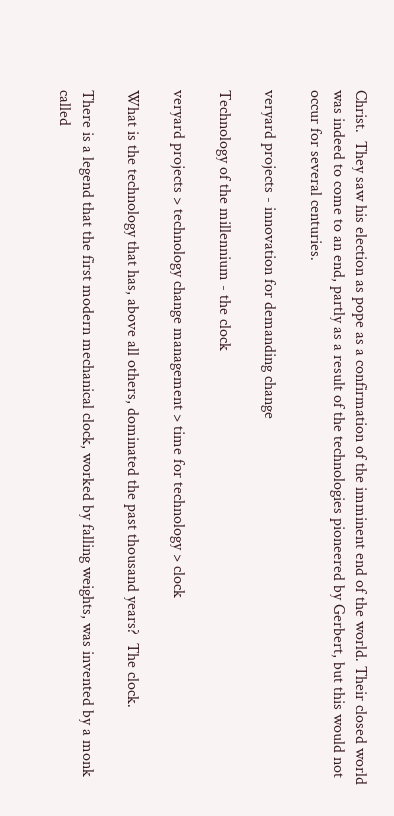Christ.  They saw his election as pope as a confirmation of the imminent end of the world. Their closed world was indeed to come to an end, partly as a result of the technologies pioneered by Gerbert, but this would not occur for several centuries.

veryard projects - innovation for demanding change

Technology of the millennium - the clock

veryard projects > technology change management > time for technology > clock

What is the technology that has, above all others, dominated the past thousand years?  The clock.

There is a legend that the first modern mechanical clock, worked by falling weights, was invented by a monk called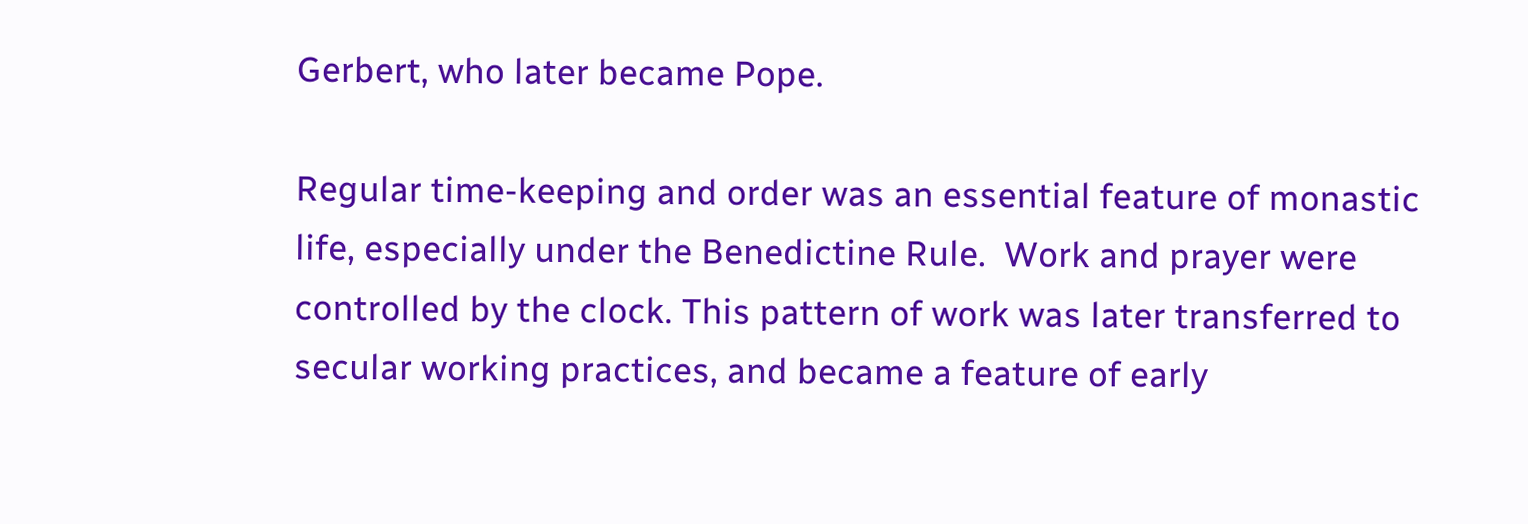Gerbert, who later became Pope.

Regular time-keeping and order was an essential feature of monastic life, especially under the Benedictine Rule.  Work and prayer were controlled by the clock. This pattern of work was later transferred to secular working practices, and became a feature of early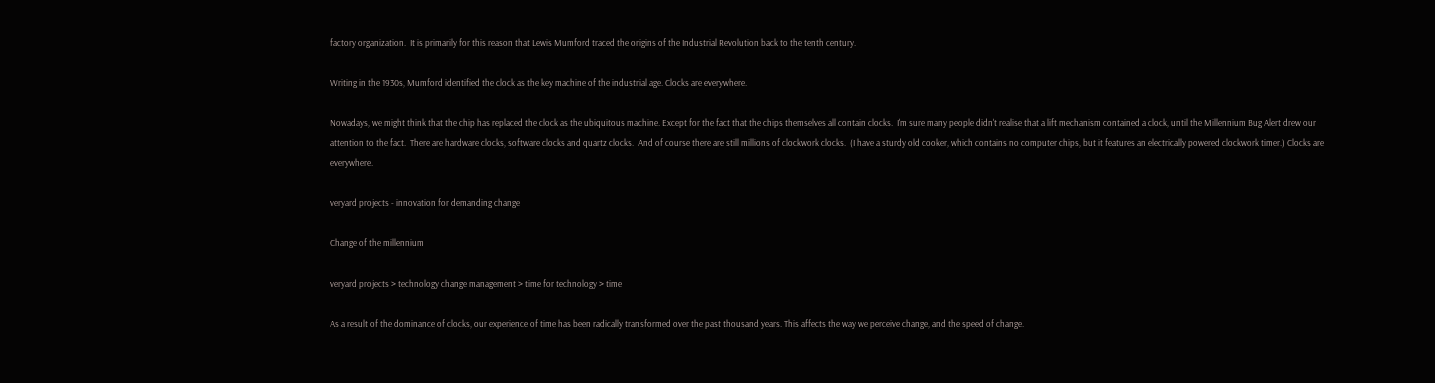factory organization.  It is primarily for this reason that Lewis Mumford traced the origins of the Industrial Revolution back to the tenth century.

Writing in the 1930s, Mumford identified the clock as the key machine of the industrial age. Clocks are everywhere.

Nowadays, we might think that the chip has replaced the clock as the ubiquitous machine. Except for the fact that the chips themselves all contain clocks.  I'm sure many people didn't realise that a lift mechanism contained a clock, until the Millennium Bug Alert drew our attention to the fact.  There are hardware clocks, software clocks and quartz clocks.  And of course there are still millions of clockwork clocks.  (I have a sturdy old cooker, which contains no computer chips, but it features an electrically powered clockwork timer.) Clocks are everywhere.

veryard projects - innovation for demanding change

Change of the millennium

veryard projects > technology change management > time for technology > time

As a result of the dominance of clocks, our experience of time has been radically transformed over the past thousand years. This affects the way we perceive change, and the speed of change.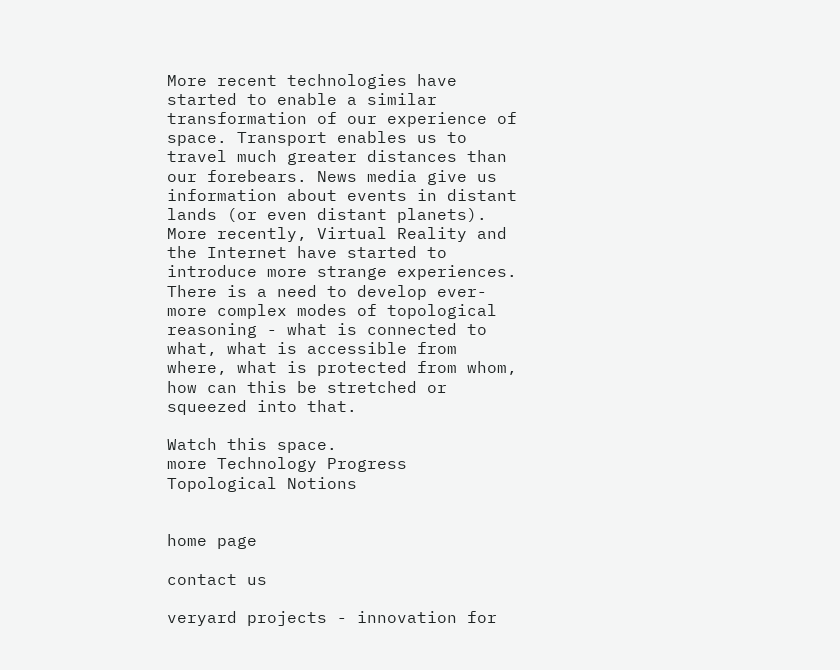More recent technologies have started to enable a similar transformation of our experience of space. Transport enables us to travel much greater distances than our forebears. News media give us information about events in distant lands (or even distant planets). More recently, Virtual Reality and the Internet have started to introduce more strange experiences. There is a need to develop ever-more complex modes of topological reasoning - what is connected to what, what is accessible from where, what is protected from whom, how can this be stretched or squeezed into that.

Watch this space.
more Technology Progress
Topological Notions


home page

contact us

veryard projects - innovation for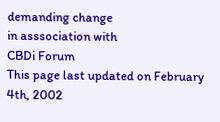demanding change
in asssociation with
CBDi Forum
This page last updated on February 4th, 2002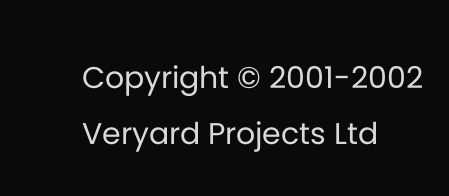Copyright © 2001-2002 Veryard Projects Ltd